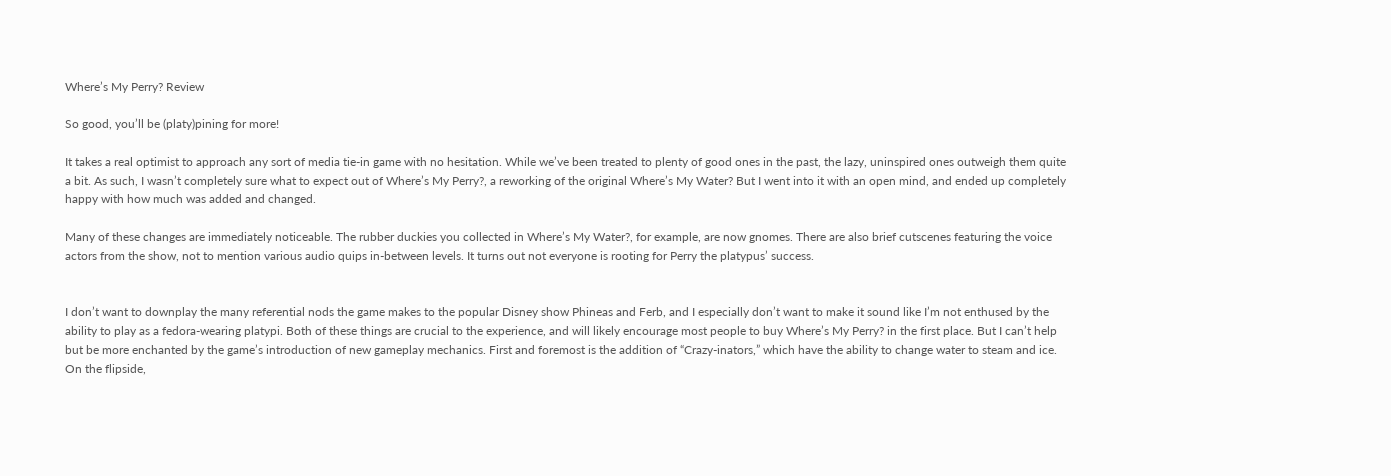Where’s My Perry? Review

So good, you’ll be (platy)pining for more!

It takes a real optimist to approach any sort of media tie-in game with no hesitation. While we’ve been treated to plenty of good ones in the past, the lazy, uninspired ones outweigh them quite a bit. As such, I wasn’t completely sure what to expect out of Where’s My Perry?, a reworking of the original Where’s My Water? But I went into it with an open mind, and ended up completely happy with how much was added and changed.

Many of these changes are immediately noticeable. The rubber duckies you collected in Where’s My Water?, for example, are now gnomes. There are also brief cutscenes featuring the voice actors from the show, not to mention various audio quips in-between levels. It turns out not everyone is rooting for Perry the platypus’ success.


I don’t want to downplay the many referential nods the game makes to the popular Disney show Phineas and Ferb, and I especially don’t want to make it sound like I’m not enthused by the ability to play as a fedora-wearing platypi. Both of these things are crucial to the experience, and will likely encourage most people to buy Where’s My Perry? in the first place. But I can’t help but be more enchanted by the game’s introduction of new gameplay mechanics. First and foremost is the addition of “Crazy-inators,” which have the ability to change water to steam and ice. On the flipside,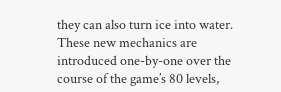they can also turn ice into water. These new mechanics are introduced one-by-one over the course of the game’s 80 levels,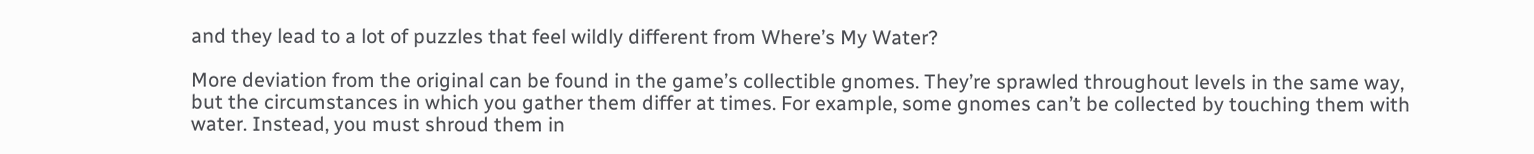and they lead to a lot of puzzles that feel wildly different from Where’s My Water?

More deviation from the original can be found in the game’s collectible gnomes. They’re sprawled throughout levels in the same way, but the circumstances in which you gather them differ at times. For example, some gnomes can’t be collected by touching them with water. Instead, you must shroud them in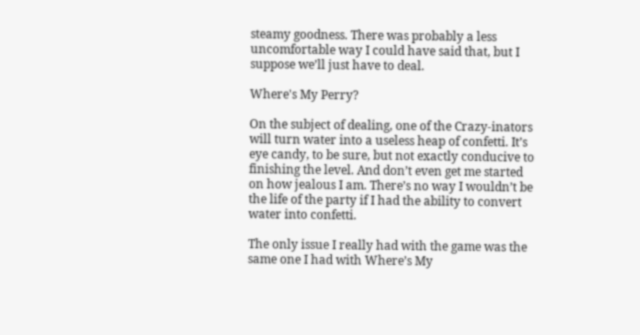steamy goodness. There was probably a less uncomfortable way I could have said that, but I suppose we’ll just have to deal.

Where's My Perry?

On the subject of dealing, one of the Crazy-inators will turn water into a useless heap of confetti. It’s eye candy, to be sure, but not exactly conducive to finishing the level. And don’t even get me started on how jealous I am. There’s no way I wouldn’t be the life of the party if I had the ability to convert water into confetti.

The only issue I really had with the game was the same one I had with Where’s My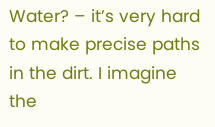Water? – it’s very hard to make precise paths in the dirt. I imagine the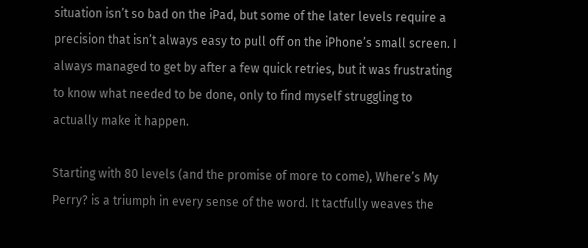situation isn’t so bad on the iPad, but some of the later levels require a precision that isn’t always easy to pull off on the iPhone’s small screen. I always managed to get by after a few quick retries, but it was frustrating to know what needed to be done, only to find myself struggling to actually make it happen.

Starting with 80 levels (and the promise of more to come), Where’s My Perry? is a triumph in every sense of the word. It tactfully weaves the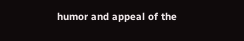humor and appeal of the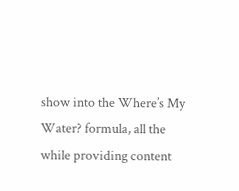show into the Where’s My Water? formula, all the while providing content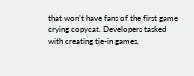that won’t have fans of the first game crying copycat. Developers tasked with creating tie-in games,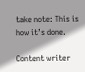take note: This is how it’s done.

Content writer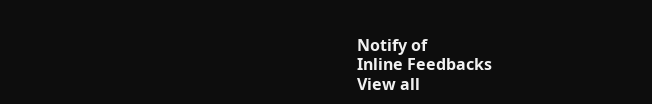Notify of
Inline Feedbacks
View all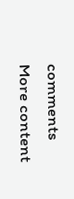comments
More content